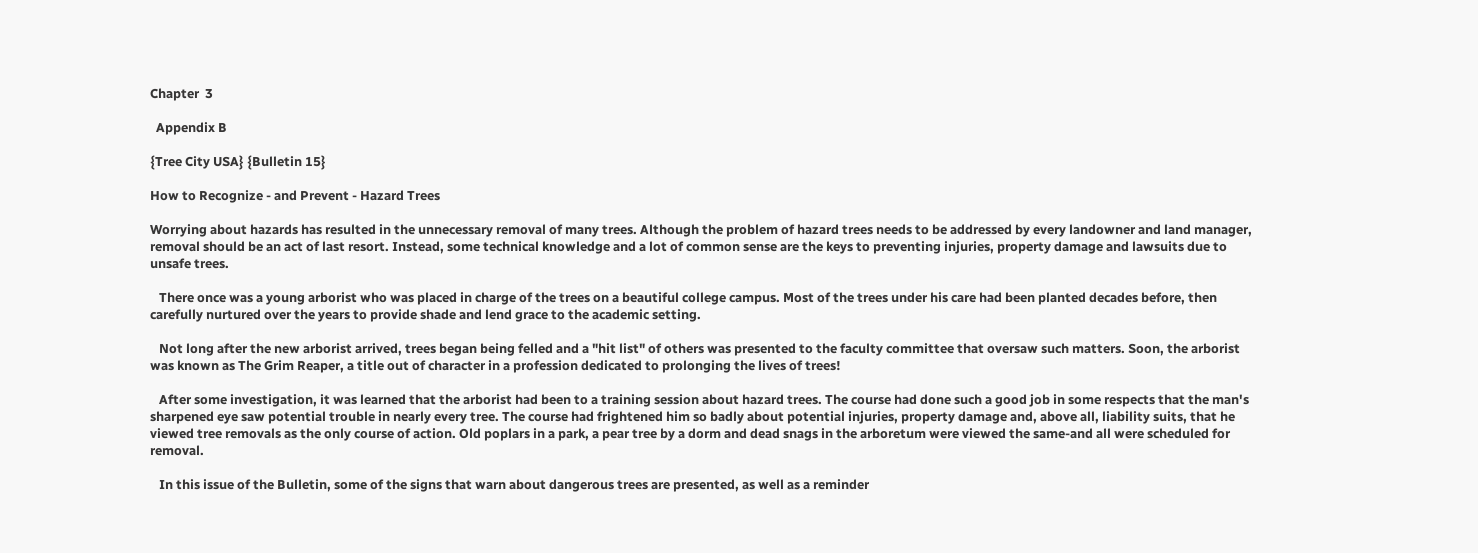Chapter  3

  Appendix B

{Tree City USA} {Bulletin 15}

How to Recognize - and Prevent - Hazard Trees

Worrying about hazards has resulted in the unnecessary removal of many trees. Although the problem of hazard trees needs to be addressed by every landowner and land manager, removal should be an act of last resort. Instead, some technical knowledge and a lot of common sense are the keys to preventing injuries, property damage and lawsuits due to unsafe trees.

   There once was a young arborist who was placed in charge of the trees on a beautiful college campus. Most of the trees under his care had been planted decades before, then carefully nurtured over the years to provide shade and lend grace to the academic setting.

   Not long after the new arborist arrived, trees began being felled and a "hit list" of others was presented to the faculty committee that oversaw such matters. Soon, the arborist was known as The Grim Reaper, a title out of character in a profession dedicated to prolonging the lives of trees!

   After some investigation, it was learned that the arborist had been to a training session about hazard trees. The course had done such a good job in some respects that the man's sharpened eye saw potential trouble in nearly every tree. The course had frightened him so badly about potential injuries, property damage and, above all, liability suits, that he viewed tree removals as the only course of action. Old poplars in a park, a pear tree by a dorm and dead snags in the arboretum were viewed the same-and all were scheduled for removal.

   In this issue of the Bulletin, some of the signs that warn about dangerous trees are presented, as well as a reminder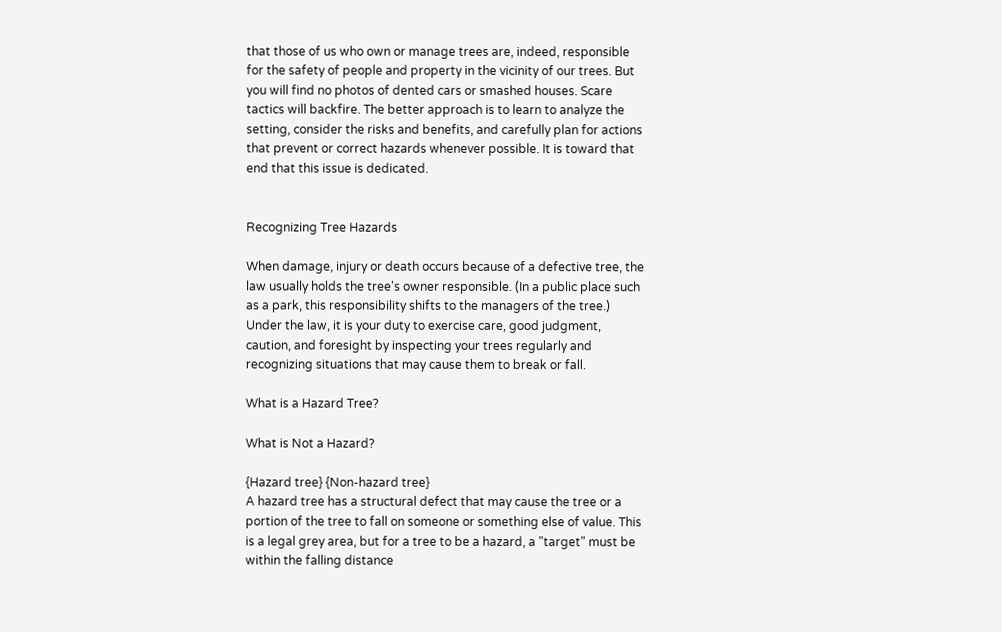that those of us who own or manage trees are, indeed, responsible for the safety of people and property in the vicinity of our trees. But you will find no photos of dented cars or smashed houses. Scare tactics will backfire. The better approach is to learn to analyze the setting, consider the risks and benefits, and carefully plan for actions that prevent or correct hazards whenever possible. It is toward that end that this issue is dedicated.


Recognizing Tree Hazards

When damage, injury or death occurs because of a defective tree, the law usually holds the tree's owner responsible. (In a public place such as a park, this responsibility shifts to the managers of the tree.) Under the law, it is your duty to exercise care, good judgment, caution, and foresight by inspecting your trees regularly and recognizing situations that may cause them to break or fall.

What is a Hazard Tree?

What is Not a Hazard?

{Hazard tree} {Non-hazard tree}
A hazard tree has a structural defect that may cause the tree or a portion of the tree to fall on someone or something else of value. This is a legal grey area, but for a tree to be a hazard, a "target" must be within the falling distance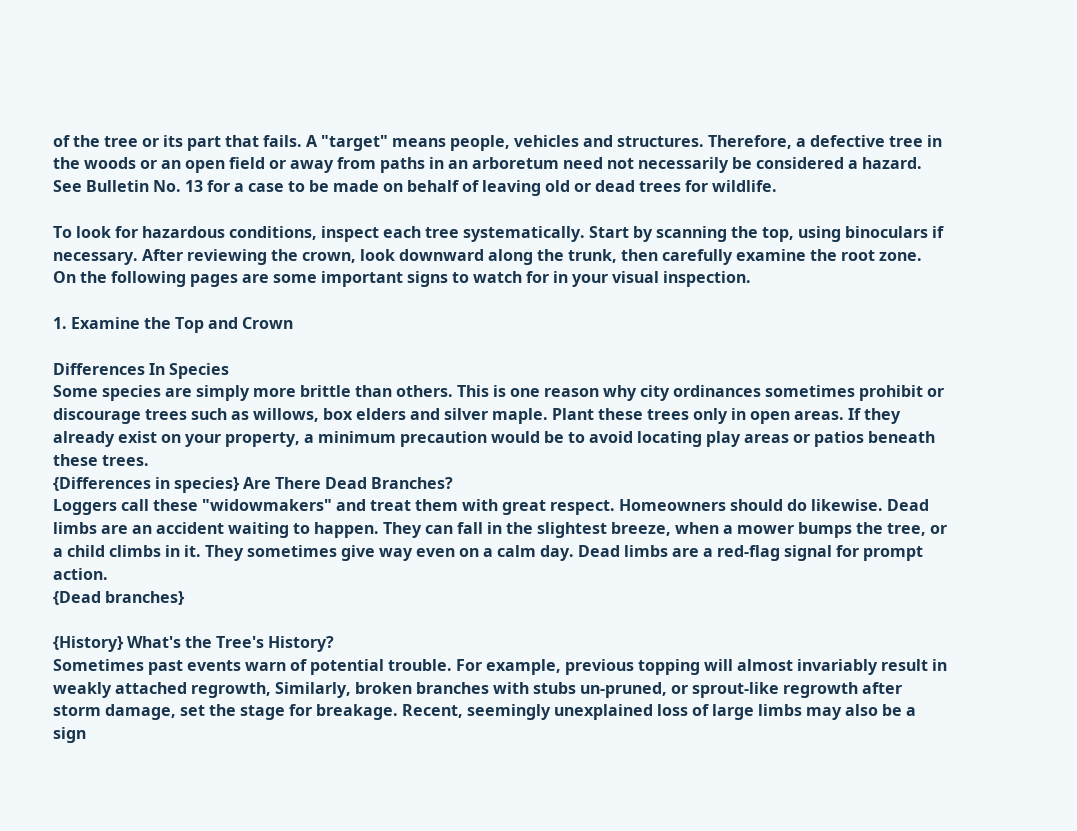of the tree or its part that fails. A "target" means people, vehicles and structures. Therefore, a defective tree in the woods or an open field or away from paths in an arboretum need not necessarily be considered a hazard. See Bulletin No. 13 for a case to be made on behalf of leaving old or dead trees for wildlife.

To look for hazardous conditions, inspect each tree systematically. Start by scanning the top, using binoculars if necessary. After reviewing the crown, look downward along the trunk, then carefully examine the root zone. On the following pages are some important signs to watch for in your visual inspection.

1. Examine the Top and Crown

Differences In Species
Some species are simply more brittle than others. This is one reason why city ordinances sometimes prohibit or discourage trees such as willows, box elders and silver maple. Plant these trees only in open areas. If they already exist on your property, a minimum precaution would be to avoid locating play areas or patios beneath these trees.
{Differences in species} Are There Dead Branches?
Loggers call these "widowmakers" and treat them with great respect. Homeowners should do likewise. Dead limbs are an accident waiting to happen. They can fall in the slightest breeze, when a mower bumps the tree, or a child climbs in it. They sometimes give way even on a calm day. Dead limbs are a red-flag signal for prompt action.
{Dead branches}

{History} What's the Tree's History?
Sometimes past events warn of potential trouble. For example, previous topping will almost invariably result in weakly attached regrowth, Similarly, broken branches with stubs un-pruned, or sprout-like regrowth after storm damage, set the stage for breakage. Recent, seemingly unexplained loss of large limbs may also be a sign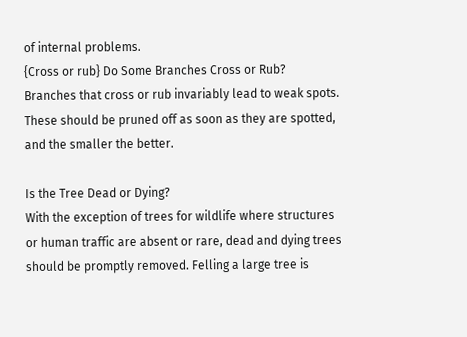of internal problems.
{Cross or rub} Do Some Branches Cross or Rub?
Branches that cross or rub invariably lead to weak spots. These should be pruned off as soon as they are spotted, and the smaller the better.

Is the Tree Dead or Dying?
With the exception of trees for wildlife where structures or human traffic are absent or rare, dead and dying trees should be promptly removed. Felling a large tree is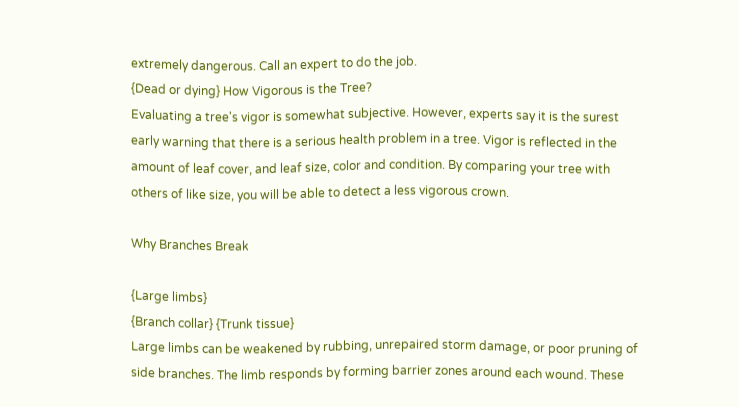extremely dangerous. Call an expert to do the job.
{Dead or dying} How Vigorous is the Tree?
Evaluating a tree's vigor is somewhat subjective. However, experts say it is the surest early warning that there is a serious health problem in a tree. Vigor is reflected in the amount of leaf cover, and leaf size, color and condition. By comparing your tree with others of like size, you will be able to detect a less vigorous crown.

Why Branches Break

{Large limbs}
{Branch collar} {Trunk tissue}
Large limbs can be weakened by rubbing, unrepaired storm damage, or poor pruning of side branches. The limb responds by forming barrier zones around each wound. These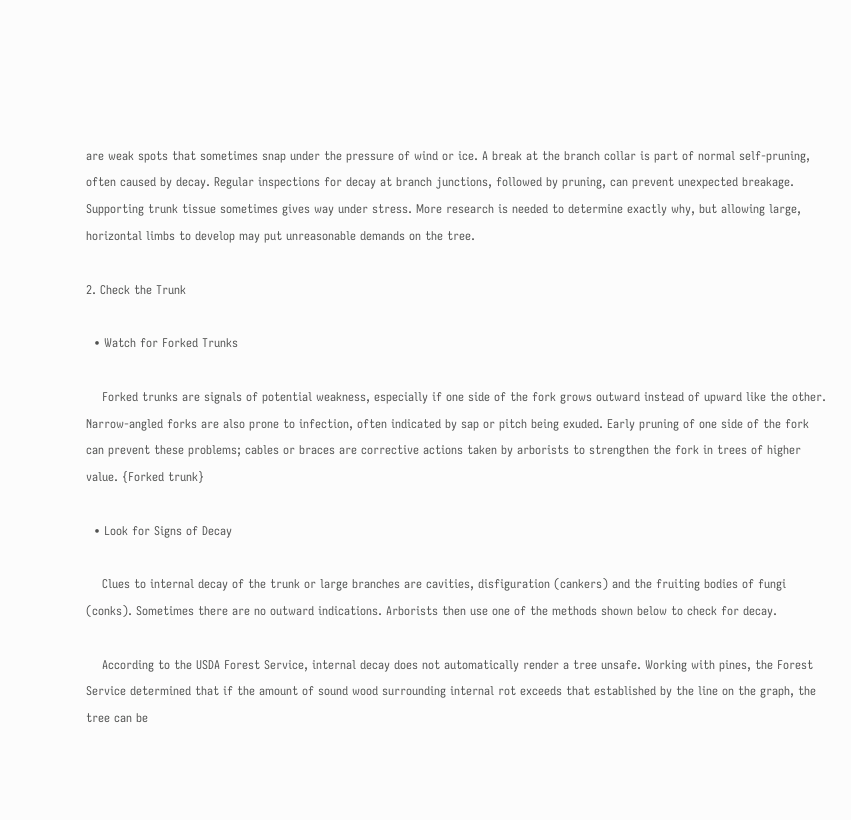are weak spots that sometimes snap under the pressure of wind or ice. A break at the branch collar is part of normal self-pruning, often caused by decay. Regular inspections for decay at branch junctions, followed by pruning, can prevent unexpected breakage. Supporting trunk tissue sometimes gives way under stress. More research is needed to determine exactly why, but allowing large, horizontal limbs to develop may put unreasonable demands on the tree.

2. Check the Trunk

  • Watch for Forked Trunks

    Forked trunks are signals of potential weakness, especially if one side of the fork grows outward instead of upward like the other. Narrow-angled forks are also prone to infection, often indicated by sap or pitch being exuded. Early pruning of one side of the fork can prevent these problems; cables or braces are corrective actions taken by arborists to strengthen the fork in trees of higher value. {Forked trunk}

  • Look for Signs of Decay

    Clues to internal decay of the trunk or large branches are cavities, disfiguration (cankers) and the fruiting bodies of fungi (conks). Sometimes there are no outward indications. Arborists then use one of the methods shown below to check for decay.

    According to the USDA Forest Service, internal decay does not automatically render a tree unsafe. Working with pines, the Forest Service determined that if the amount of sound wood surrounding internal rot exceeds that established by the line on the graph, the tree can be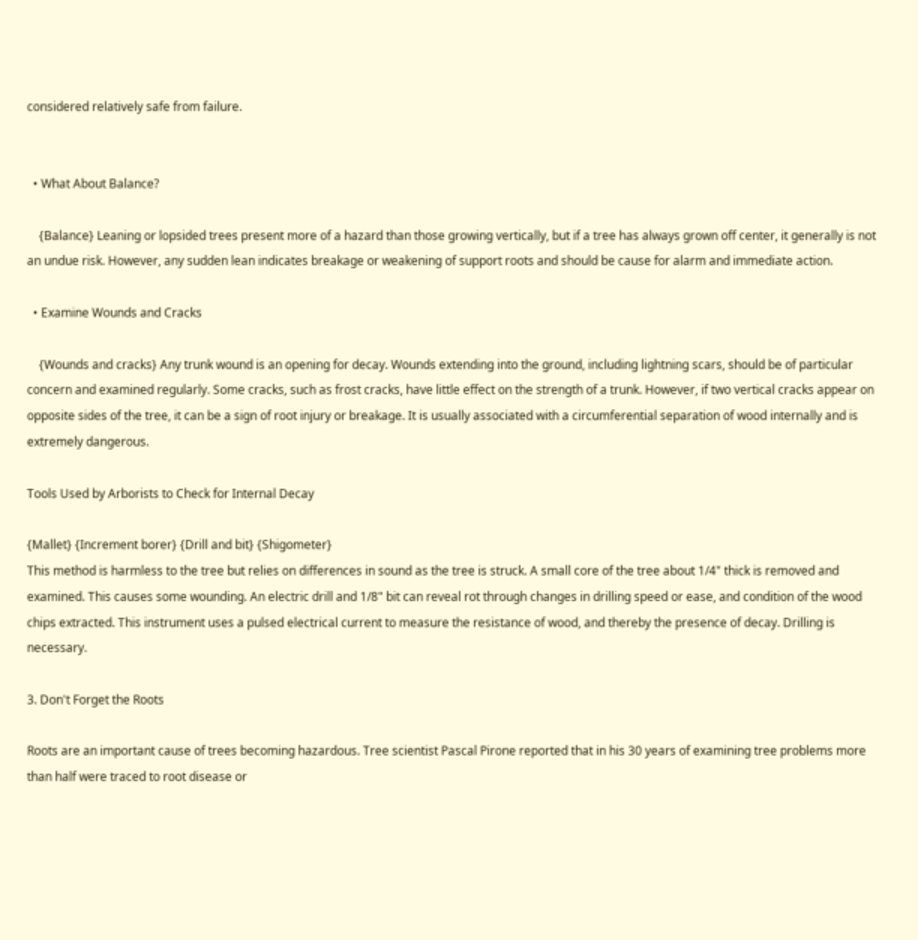considered relatively safe from failure.


  • What About Balance?

    {Balance} Leaning or lopsided trees present more of a hazard than those growing vertically, but if a tree has always grown off center, it generally is not an undue risk. However, any sudden lean indicates breakage or weakening of support roots and should be cause for alarm and immediate action.

  • Examine Wounds and Cracks

    {Wounds and cracks} Any trunk wound is an opening for decay. Wounds extending into the ground, including lightning scars, should be of particular concern and examined regularly. Some cracks, such as frost cracks, have little effect on the strength of a trunk. However, if two vertical cracks appear on opposite sides of the tree, it can be a sign of root injury or breakage. It is usually associated with a circumferential separation of wood internally and is extremely dangerous.

Tools Used by Arborists to Check for Internal Decay

{Mallet} {Increment borer} {Drill and bit} {Shigometer}
This method is harmless to the tree but relies on differences in sound as the tree is struck. A small core of the tree about 1/4" thick is removed and examined. This causes some wounding. An electric drill and 1/8" bit can reveal rot through changes in drilling speed or ease, and condition of the wood chips extracted. This instrument uses a pulsed electrical current to measure the resistance of wood, and thereby the presence of decay. Drilling is necessary.

3. Don't Forget the Roots

Roots are an important cause of trees becoming hazardous. Tree scientist Pascal Pirone reported that in his 30 years of examining tree problems more than half were traced to root disease or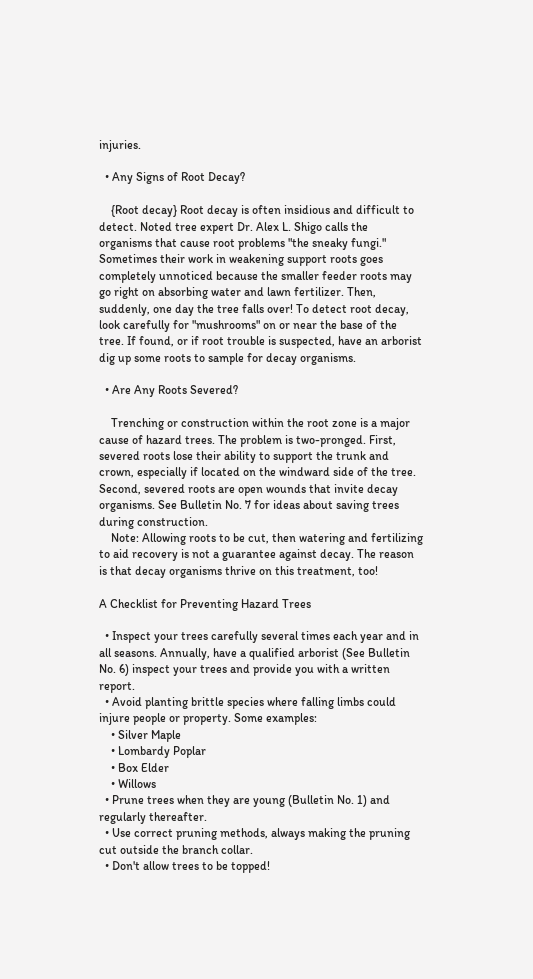injuries.

  • Any Signs of Root Decay?

    {Root decay} Root decay is often insidious and difficult to detect. Noted tree expert Dr. Alex L. Shigo calls the organisms that cause root problems "the sneaky fungi." Sometimes their work in weakening support roots goes completely unnoticed because the smaller feeder roots may go right on absorbing water and lawn fertilizer. Then, suddenly, one day the tree falls over! To detect root decay, look carefully for "mushrooms" on or near the base of the tree. If found, or if root trouble is suspected, have an arborist dig up some roots to sample for decay organisms.

  • Are Any Roots Severed?

    Trenching or construction within the root zone is a major cause of hazard trees. The problem is two-pronged. First, severed roots lose their ability to support the trunk and crown, especially if located on the windward side of the tree. Second, severed roots are open wounds that invite decay organisms. See Bulletin No. 7 for ideas about saving trees during construction.
    Note: Allowing roots to be cut, then watering and fertilizing to aid recovery is not a guarantee against decay. The reason is that decay organisms thrive on this treatment, too!

A Checklist for Preventing Hazard Trees

  • Inspect your trees carefully several times each year and in all seasons. Annually, have a qualified arborist (See Bulletin No. 6) inspect your trees and provide you with a written report.
  • Avoid planting brittle species where falling limbs could injure people or property. Some examples:
    • Silver Maple
    • Lombardy Poplar
    • Box Elder
    • Willows
  • Prune trees when they are young (Bulletin No. 1) and regularly thereafter.
  • Use correct pruning methods, always making the pruning cut outside the branch collar.
  • Don't allow trees to be topped!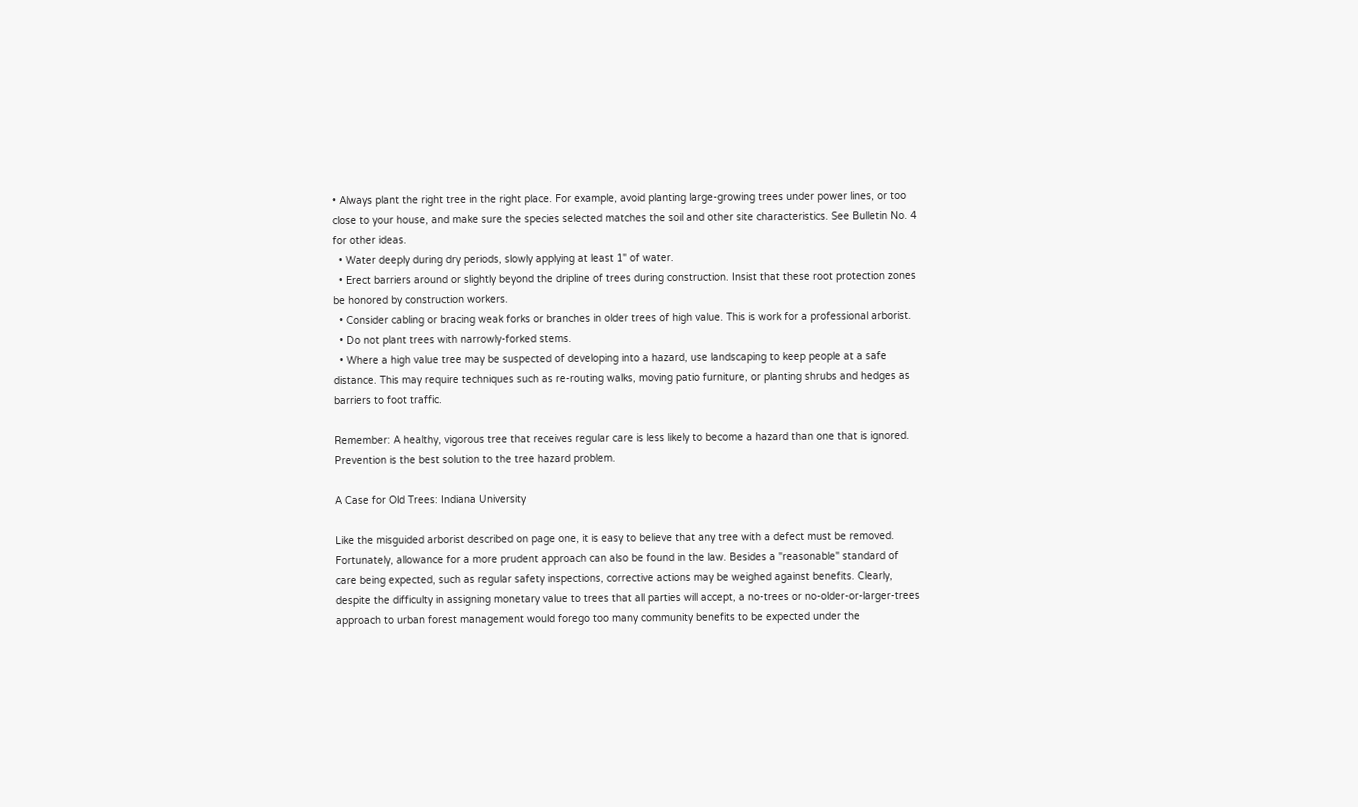• Always plant the right tree in the right place. For example, avoid planting large-growing trees under power lines, or too close to your house, and make sure the species selected matches the soil and other site characteristics. See Bulletin No. 4 for other ideas.
  • Water deeply during dry periods, slowly applying at least 1" of water.
  • Erect barriers around or slightly beyond the dripline of trees during construction. Insist that these root protection zones be honored by construction workers.
  • Consider cabling or bracing weak forks or branches in older trees of high value. This is work for a professional arborist.
  • Do not plant trees with narrowly-forked stems.
  • Where a high value tree may be suspected of developing into a hazard, use landscaping to keep people at a safe distance. This may require techniques such as re-routing walks, moving patio furniture, or planting shrubs and hedges as barriers to foot traffic.

Remember: A healthy, vigorous tree that receives regular care is less likely to become a hazard than one that is ignored. Prevention is the best solution to the tree hazard problem.

A Case for Old Trees: Indiana University

Like the misguided arborist described on page one, it is easy to believe that any tree with a defect must be removed. Fortunately, allowance for a more prudent approach can also be found in the law. Besides a "reasonable" standard of care being expected, such as regular safety inspections, corrective actions may be weighed against benefits. Clearly, despite the difficulty in assigning monetary value to trees that all parties will accept, a no-trees or no-older-or-larger-trees approach to urban forest management would forego too many community benefits to be expected under the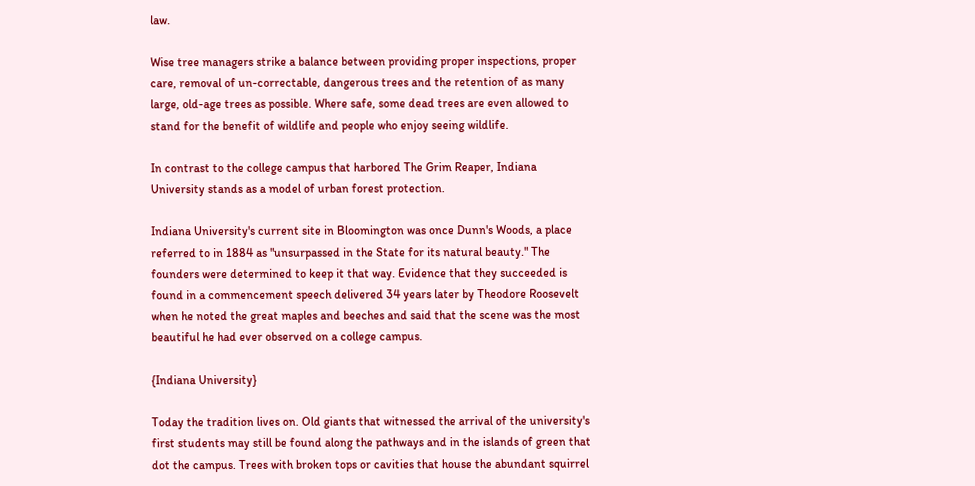law.

Wise tree managers strike a balance between providing proper inspections, proper care, removal of un-correctable, dangerous trees and the retention of as many large, old-age trees as possible. Where safe, some dead trees are even allowed to stand for the benefit of wildlife and people who enjoy seeing wildlife.

In contrast to the college campus that harbored The Grim Reaper, Indiana University stands as a model of urban forest protection.

Indiana University's current site in Bloomington was once Dunn's Woods, a place referred to in 1884 as "unsurpassed in the State for its natural beauty." The founders were determined to keep it that way. Evidence that they succeeded is found in a commencement speech delivered 34 years later by Theodore Roosevelt when he noted the great maples and beeches and said that the scene was the most beautiful he had ever observed on a college campus.

{Indiana University}

Today the tradition lives on. Old giants that witnessed the arrival of the university's first students may still be found along the pathways and in the islands of green that dot the campus. Trees with broken tops or cavities that house the abundant squirrel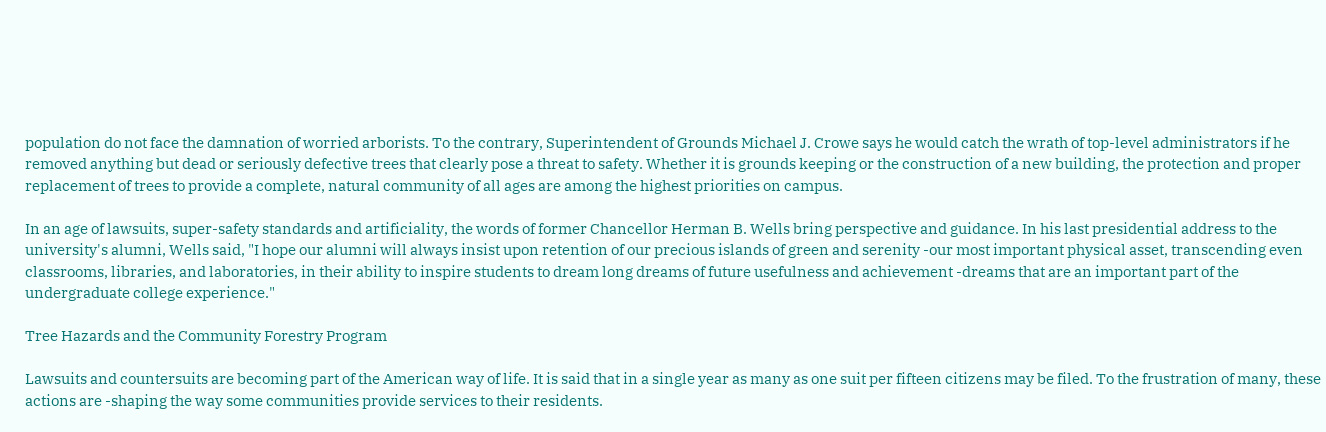population do not face the damnation of worried arborists. To the contrary, Superintendent of Grounds Michael J. Crowe says he would catch the wrath of top-level administrators if he removed anything but dead or seriously defective trees that clearly pose a threat to safety. Whether it is grounds keeping or the construction of a new building, the protection and proper replacement of trees to provide a complete, natural community of all ages are among the highest priorities on campus.

In an age of lawsuits, super-safety standards and artificiality, the words of former Chancellor Herman B. Wells bring perspective and guidance. In his last presidential address to the university's alumni, Wells said, "I hope our alumni will always insist upon retention of our precious islands of green and serenity -our most important physical asset, transcending even classrooms, libraries, and laboratories, in their ability to inspire students to dream long dreams of future usefulness and achievement -dreams that are an important part of the undergraduate college experience."

Tree Hazards and the Community Forestry Program

Lawsuits and countersuits are becoming part of the American way of life. It is said that in a single year as many as one suit per fifteen citizens may be filed. To the frustration of many, these actions are -shaping the way some communities provide services to their residents.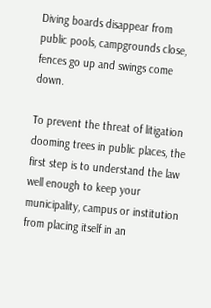Diving boards disappear from public pools, campgrounds close, fences go up and swings come down.

To prevent the threat of litigation dooming trees in public places, the first step is to understand the law well enough to keep your municipality, campus or institution from placing itself in an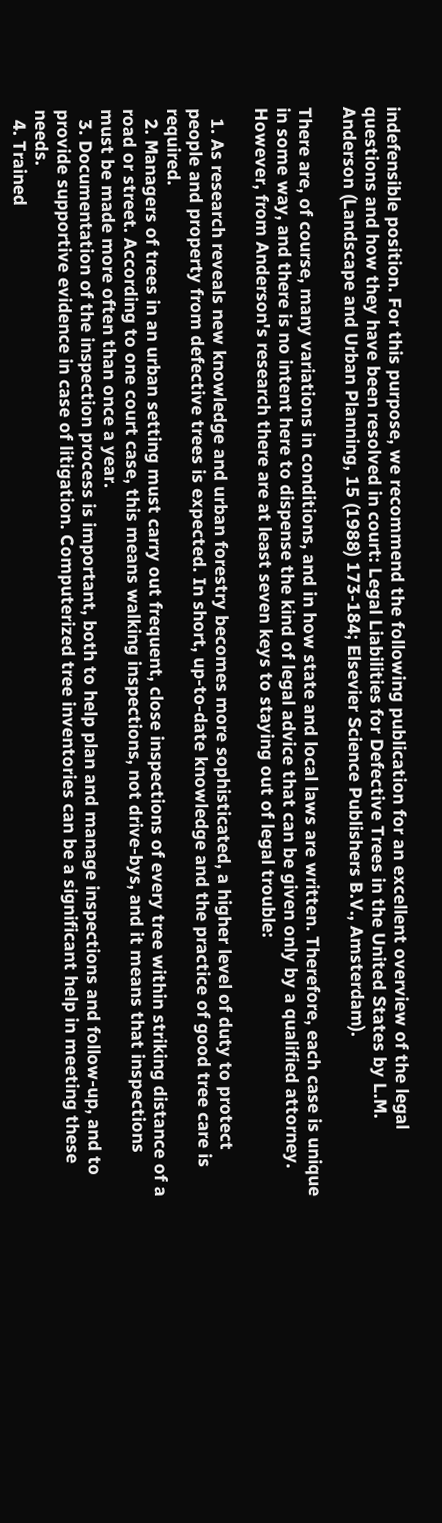indefensible position. For this purpose, we recommend the following publication for an excellent overview of the legal questions and how they have been resolved in court: Legal Liabilities for Defective Trees in the United States by L.M. Anderson (Landscape and Urban Planning, 15 (1988) 173-184; Elsevier Science Publishers B.V., Amsterdam).

There are, of course, many variations in conditions, and in how state and local laws are written. Therefore, each case is unique in some way, and there is no intent here to dispense the kind of legal advice that can be given only by a qualified attorney. However, from Anderson's research there are at least seven keys to staying out of legal trouble:

  1. As research reveals new knowledge and urban forestry becomes more sophisticated, a higher level of duty to protect people and property from defective trees is expected. In short, up-to-date knowledge and the practice of good tree care is required.
  2. Managers of trees in an urban setting must carry out frequent, close inspections of every tree within striking distance of a road or street. According to one court case, this means walking inspections, not drive-bys, and it means that inspections must be made more often than once a year.
  3. Documentation of the inspection process is important, both to help plan and manage inspections and follow-up, and to provide supportive evidence in case of litigation. Computerized tree inventories can be a significant help in meeting these needs.
  4. Trained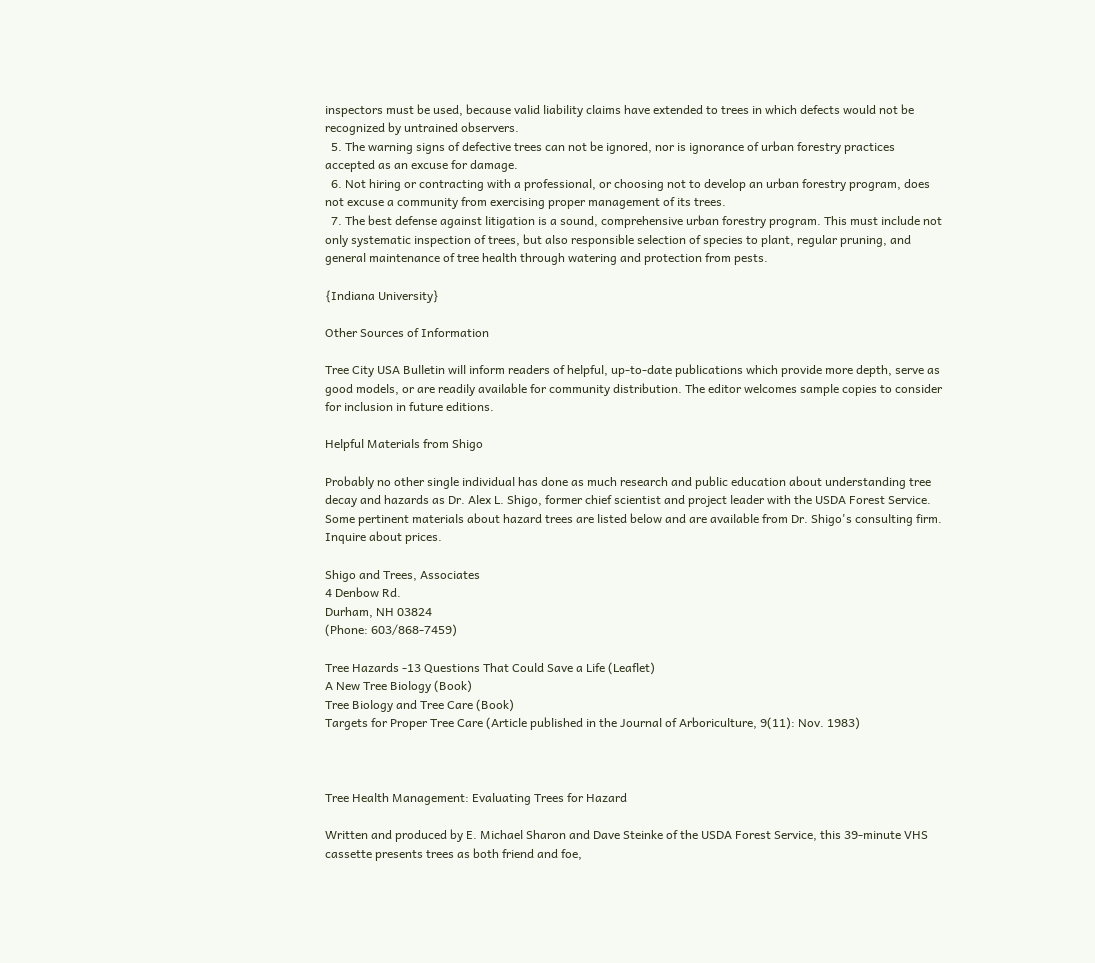inspectors must be used, because valid liability claims have extended to trees in which defects would not be recognized by untrained observers.
  5. The warning signs of defective trees can not be ignored, nor is ignorance of urban forestry practices accepted as an excuse for damage.
  6. Not hiring or contracting with a professional, or choosing not to develop an urban forestry program, does not excuse a community from exercising proper management of its trees.
  7. The best defense against litigation is a sound, comprehensive urban forestry program. This must include not only systematic inspection of trees, but also responsible selection of species to plant, regular pruning, and general maintenance of tree health through watering and protection from pests.

{Indiana University}

Other Sources of Information

Tree City USA Bulletin will inform readers of helpful, up-to-date publications which provide more depth, serve as good models, or are readily available for community distribution. The editor welcomes sample copies to consider for inclusion in future editions.

Helpful Materials from Shigo

Probably no other single individual has done as much research and public education about understanding tree decay and hazards as Dr. Alex L. Shigo, former chief scientist and project leader with the USDA Forest Service. Some pertinent materials about hazard trees are listed below and are available from Dr. Shigo's consulting firm. Inquire about prices.

Shigo and Trees, Associates
4 Denbow Rd.
Durham, NH 03824
(Phone: 603/868-7459)

Tree Hazards -13 Questions That Could Save a Life (Leaflet)
A New Tree Biology (Book)
Tree Biology and Tree Care (Book)
Targets for Proper Tree Care (Article published in the Journal of Arboriculture, 9(11): Nov. 1983)



Tree Health Management: Evaluating Trees for Hazard

Written and produced by E. Michael Sharon and Dave Steinke of the USDA Forest Service, this 39-minute VHS cassette presents trees as both friend and foe,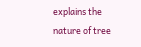explains the nature of tree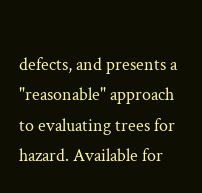defects, and presents a "reasonable" approach to evaluating trees for hazard. Available for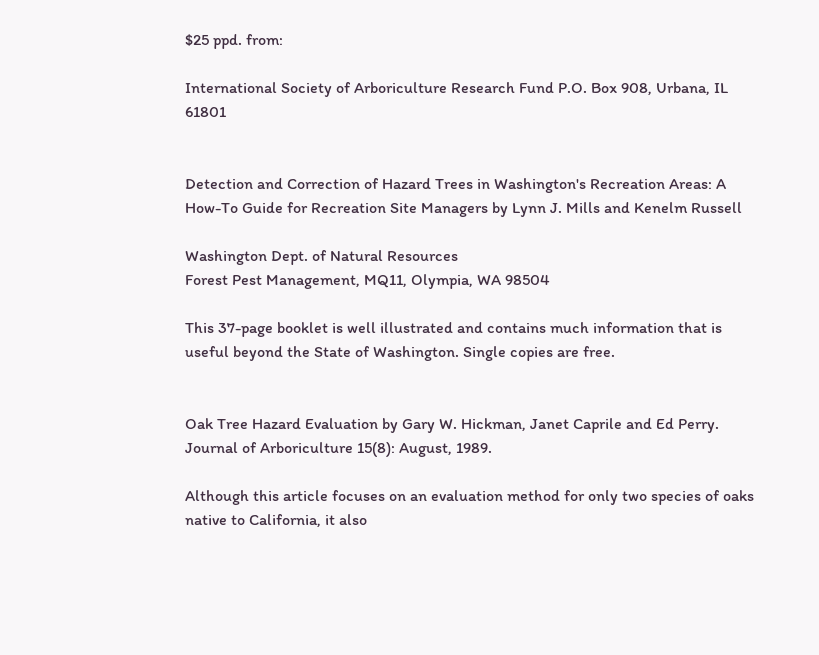$25 ppd. from:

International Society of Arboriculture Research Fund P.O. Box 908, Urbana, IL 61801


Detection and Correction of Hazard Trees in Washington's Recreation Areas: A How-To Guide for Recreation Site Managers by Lynn J. Mills and Kenelm Russell

Washington Dept. of Natural Resources
Forest Pest Management, MQ11, Olympia, WA 98504

This 37-page booklet is well illustrated and contains much information that is useful beyond the State of Washington. Single copies are free.


Oak Tree Hazard Evaluation by Gary W. Hickman, Janet Caprile and Ed Perry. Journal of Arboriculture 15(8): August, 1989.

Although this article focuses on an evaluation method for only two species of oaks native to California, it also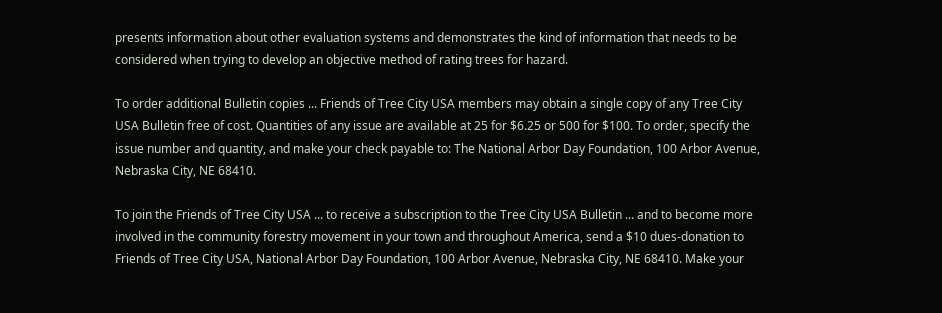presents information about other evaluation systems and demonstrates the kind of information that needs to be considered when trying to develop an objective method of rating trees for hazard.

To order additional Bulletin copies ... Friends of Tree City USA members may obtain a single copy of any Tree City USA Bulletin free of cost. Quantities of any issue are available at 25 for $6.25 or 500 for $100. To order, specify the issue number and quantity, and make your check payable to: The National Arbor Day Foundation, 100 Arbor Avenue, Nebraska City, NE 68410.

To join the Friends of Tree City USA ... to receive a subscription to the Tree City USA Bulletin ... and to become more involved in the community forestry movement in your town and throughout America, send a $10 dues-donation to Friends of Tree City USA, National Arbor Day Foundation, 100 Arbor Avenue, Nebraska City, NE 68410. Make your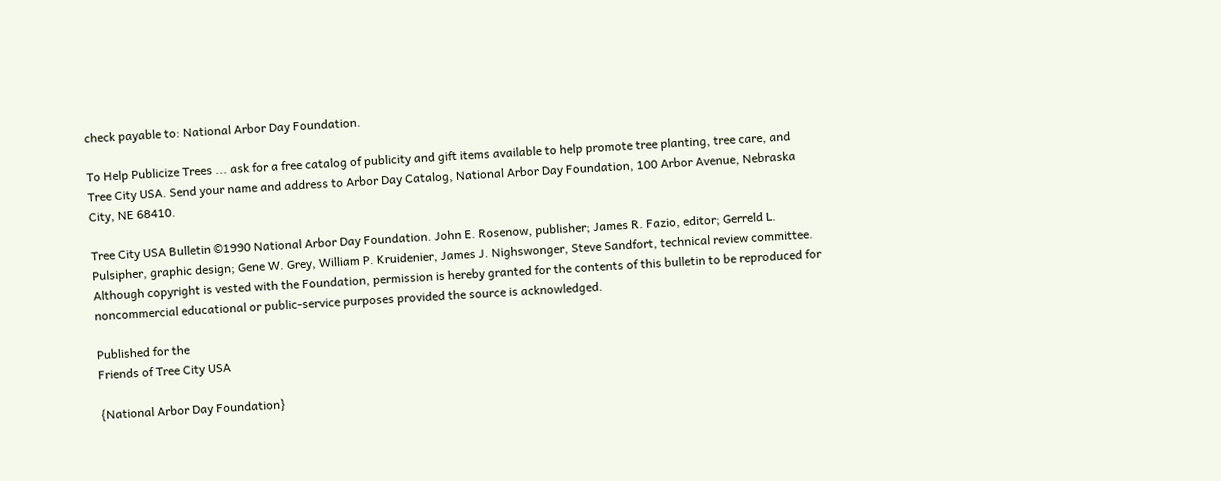check payable to: National Arbor Day Foundation.

To Help Publicize Trees ... ask for a free catalog of publicity and gift items available to help promote tree planting, tree care, and Tree City USA. Send your name and address to Arbor Day Catalog, National Arbor Day Foundation, 100 Arbor Avenue, Nebraska City, NE 68410.

Tree City USA Bulletin ©1990 National Arbor Day Foundation. John E. Rosenow, publisher; James R. Fazio, editor; Gerreld L. Pulsipher, graphic design; Gene W. Grey, William P. Kruidenier, James J. Nighswonger, Steve Sandfort, technical review committee. Although copyright is vested with the Foundation, permission is hereby granted for the contents of this bulletin to be reproduced for noncommercial educational or public-service purposes provided the source is acknowledged.

Published for the
Friends of Tree City USA

{National Arbor Day Foundation}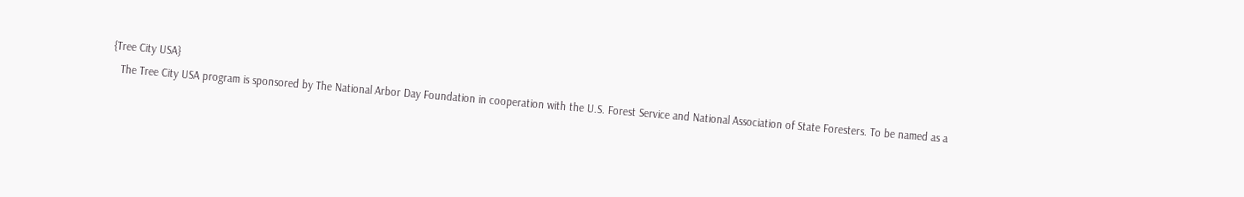{Tree City USA}
   The Tree City USA program is sponsored by The National Arbor Day Foundation in cooperation with the U.S. Forest Service and National Association of State Foresters. To be named as a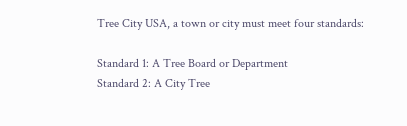Tree City USA, a town or city must meet four standards:

Standard 1: A Tree Board or Department
Standard 2: A City Tree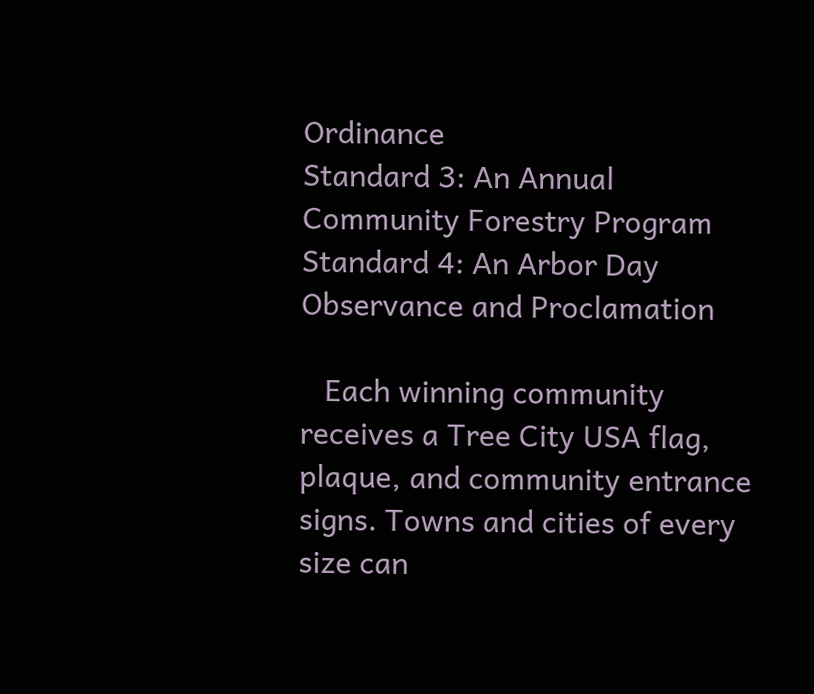Ordinance
Standard 3: An Annual Community Forestry Program
Standard 4: An Arbor Day Observance and Proclamation

   Each winning community receives a Tree City USA flag, plaque, and community entrance signs. Towns and cities of every size can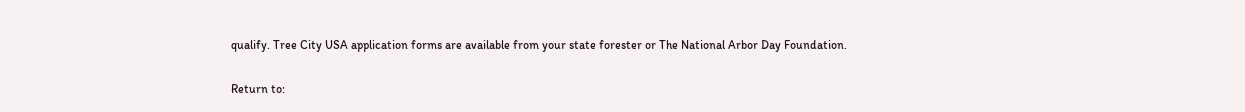qualify. Tree City USA application forms are available from your state forester or The National Arbor Day Foundation.

Return to: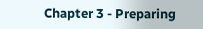Chapter 3 - Preparing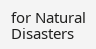for Natural Disasters